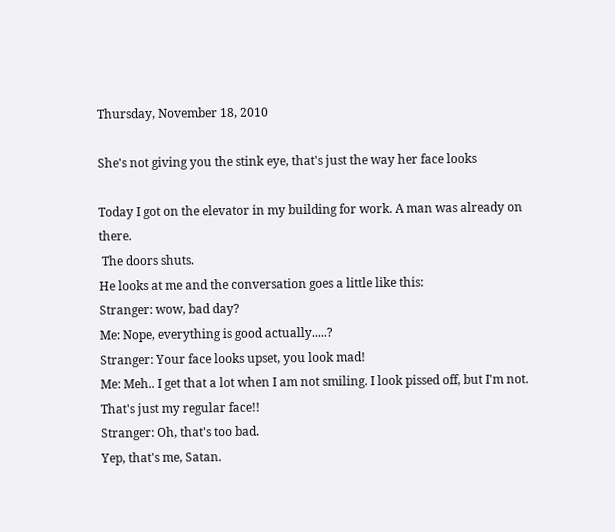Thursday, November 18, 2010

She's not giving you the stink eye, that's just the way her face looks

Today I got on the elevator in my building for work. A man was already on there.
 The doors shuts.
He looks at me and the conversation goes a little like this:
Stranger: wow, bad day?
Me: Nope, everything is good actually.....?
Stranger: Your face looks upset, you look mad!
Me: Meh.. I get that a lot when I am not smiling. I look pissed off, but I'm not. That's just my regular face!!
Stranger: Oh, that's too bad.
Yep, that's me, Satan.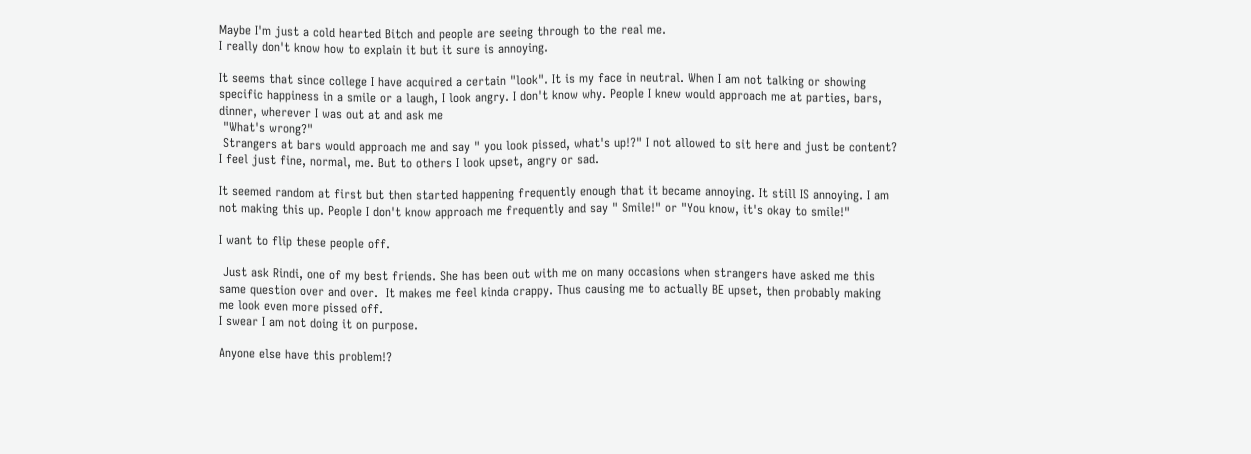Maybe I'm just a cold hearted Bitch and people are seeing through to the real me.
I really don't know how to explain it but it sure is annoying.

It seems that since college I have acquired a certain "look". It is my face in neutral. When I am not talking or showing specific happiness in a smile or a laugh, I look angry. I don't know why. People I knew would approach me at parties, bars, dinner, wherever I was out at and ask me
 "What's wrong?"
 Strangers at bars would approach me and say " you look pissed, what's up!?" I not allowed to sit here and just be content?
I feel just fine, normal, me. But to others I look upset, angry or sad.

It seemed random at first but then started happening frequently enough that it became annoying. It still IS annoying. I am not making this up. People I don't know approach me frequently and say " Smile!" or "You know, it's okay to smile!"

I want to flip these people off.

 Just ask Rindi, one of my best friends. She has been out with me on many occasions when strangers have asked me this same question over and over.  It makes me feel kinda crappy. Thus causing me to actually BE upset, then probably making me look even more pissed off.
I swear I am not doing it on purpose.

Anyone else have this problem!?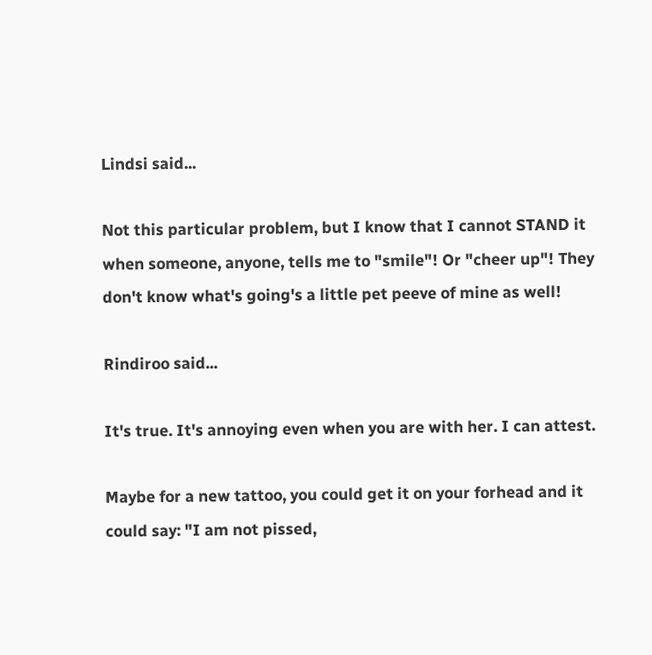Lindsi said...

Not this particular problem, but I know that I cannot STAND it when someone, anyone, tells me to "smile"! Or "cheer up"! They don't know what's going's a little pet peeve of mine as well!

Rindiroo said...

It's true. It's annoying even when you are with her. I can attest.

Maybe for a new tattoo, you could get it on your forhead and it could say: "I am not pissed,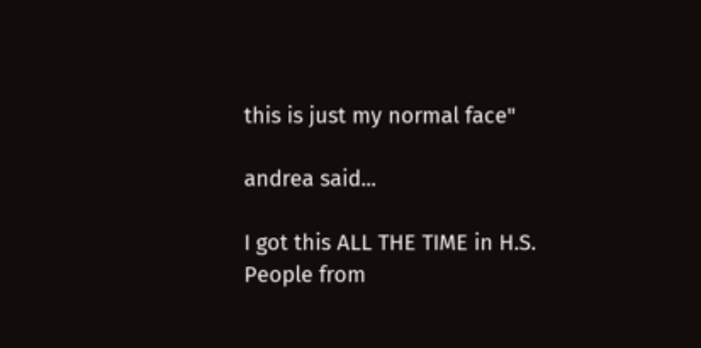this is just my normal face"

andrea said...

I got this ALL THE TIME in H.S.
People from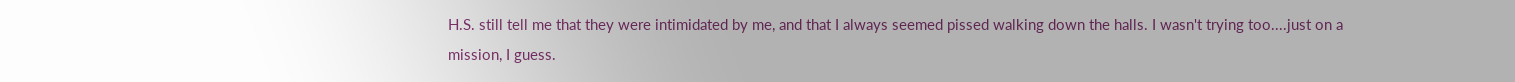H.S. still tell me that they were intimidated by me, and that I always seemed pissed walking down the halls. I wasn't trying too....just on a mission, I guess.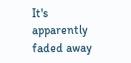It's apparently faded away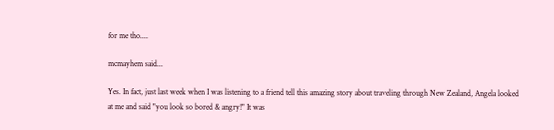for me tho....

mcmayhem said...

Yes. In fact, just last week when I was listening to a friend tell this amazing story about traveling through New Zealand, Angela looked at me and said "you look so bored & angry!" It was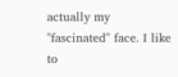actually my "fascinated" face. I like to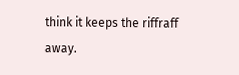think it keeps the riffraff away.